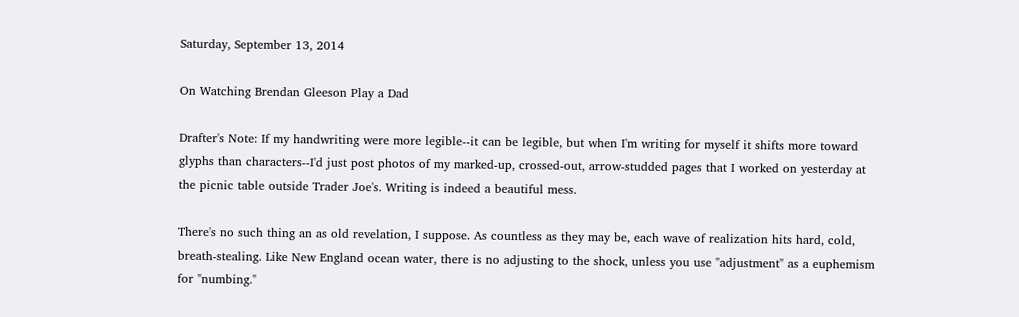Saturday, September 13, 2014

On Watching Brendan Gleeson Play a Dad

Drafter's Note: If my handwriting were more legible--it can be legible, but when I'm writing for myself it shifts more toward glyphs than characters--I'd just post photos of my marked-up, crossed-out, arrow-studded pages that I worked on yesterday at the picnic table outside Trader Joe's. Writing is indeed a beautiful mess.

There's no such thing an as old revelation, I suppose. As countless as they may be, each wave of realization hits hard, cold, breath-stealing. Like New England ocean water, there is no adjusting to the shock, unless you use "adjustment" as a euphemism for "numbing."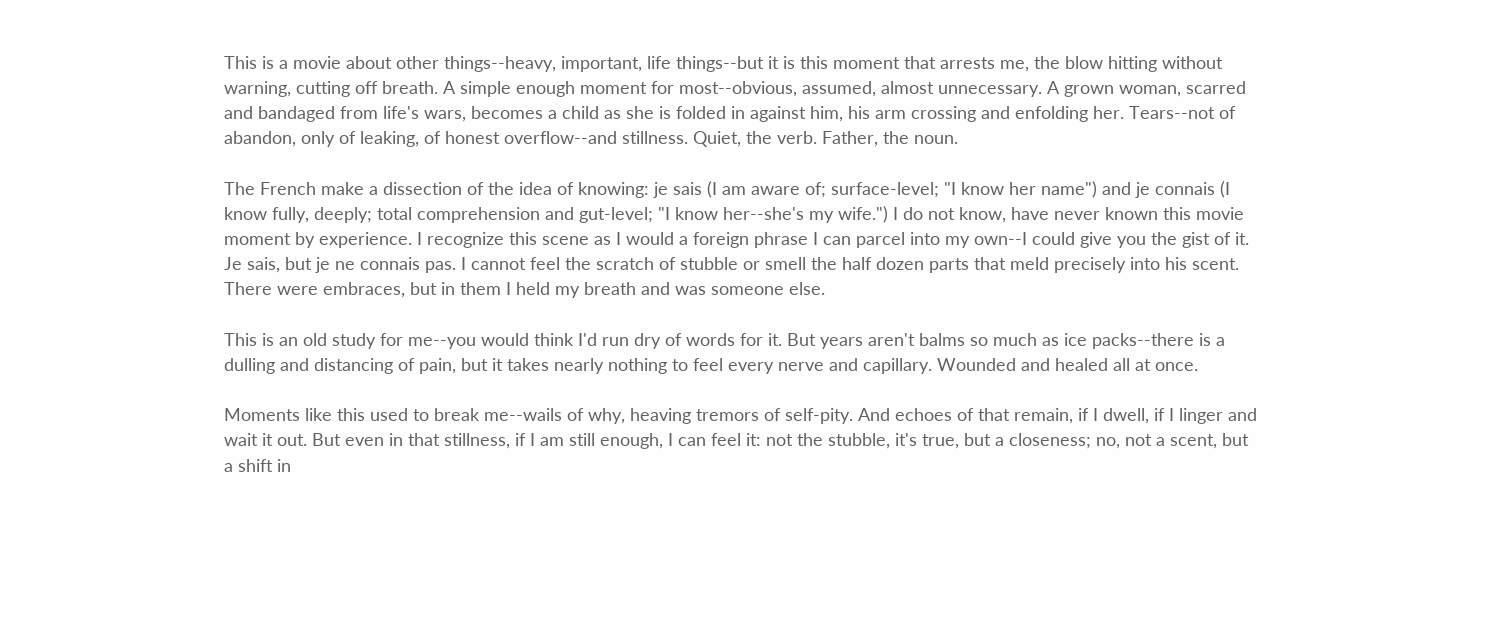This is a movie about other things--heavy, important, life things--but it is this moment that arrests me, the blow hitting without warning, cutting off breath. A simple enough moment for most--obvious, assumed, almost unnecessary. A grown woman, scarred and bandaged from life's wars, becomes a child as she is folded in against him, his arm crossing and enfolding her. Tears--not of abandon, only of leaking, of honest overflow--and stillness. Quiet, the verb. Father, the noun.

The French make a dissection of the idea of knowing: je sais (I am aware of; surface-level; "I know her name") and je connais (I know fully, deeply; total comprehension and gut-level; "I know her--she's my wife.") I do not know, have never known this movie moment by experience. I recognize this scene as I would a foreign phrase I can parcel into my own--I could give you the gist of it. Je sais, but je ne connais pas. I cannot feel the scratch of stubble or smell the half dozen parts that meld precisely into his scent. There were embraces, but in them I held my breath and was someone else.

This is an old study for me--you would think I'd run dry of words for it. But years aren't balms so much as ice packs--there is a dulling and distancing of pain, but it takes nearly nothing to feel every nerve and capillary. Wounded and healed all at once.

Moments like this used to break me--wails of why, heaving tremors of self-pity. And echoes of that remain, if I dwell, if I linger and wait it out. But even in that stillness, if I am still enough, I can feel it: not the stubble, it's true, but a closeness; no, not a scent, but a shift in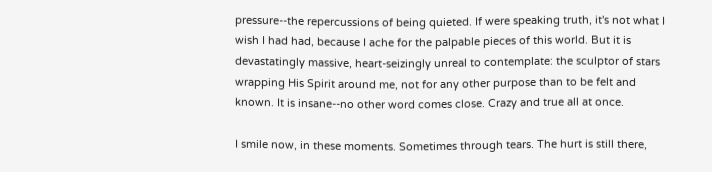pressure--the repercussions of being quieted. If were speaking truth, it's not what I wish I had had, because I ache for the palpable pieces of this world. But it is devastatingly massive, heart-seizingly unreal to contemplate: the sculptor of stars wrapping His Spirit around me, not for any other purpose than to be felt and known. It is insane--no other word comes close. Crazy and true all at once.

I smile now, in these moments. Sometimes through tears. The hurt is still there,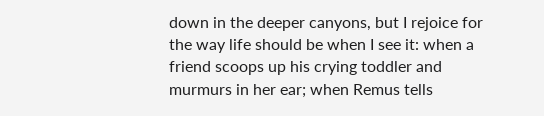down in the deeper canyons, but I rejoice for the way life should be when I see it: when a friend scoops up his crying toddler and murmurs in her ear; when Remus tells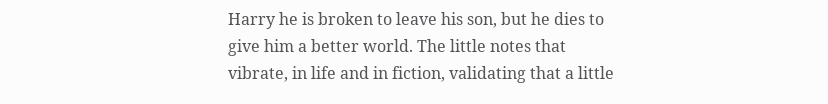Harry he is broken to leave his son, but he dies to give him a better world. The little notes that vibrate, in life and in fiction, validating that a little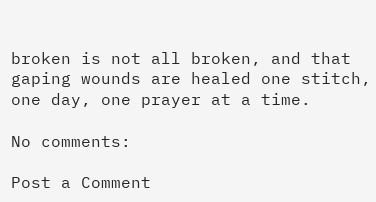broken is not all broken, and that gaping wounds are healed one stitch, one day, one prayer at a time.

No comments:

Post a Comment